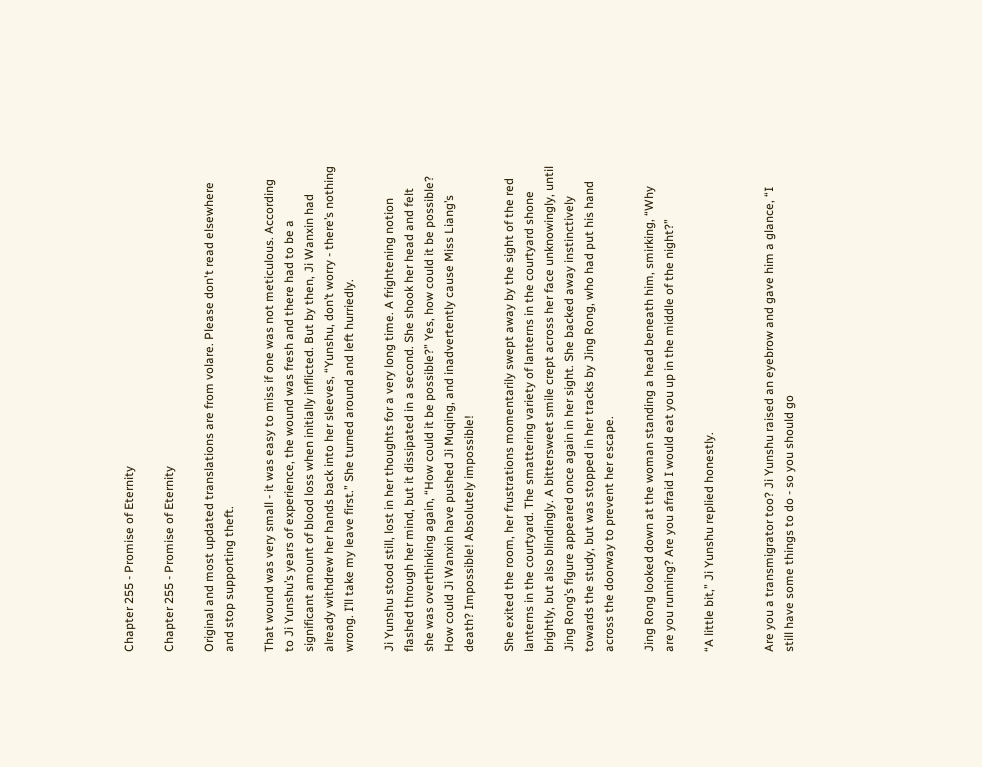Chapter 255 - Promise of Eternity

Chapter 255 - Promise of Eternity

Original and most updated translations are from volare. Please don't read elsewhere and stop supporting theft.

That wound was very small - it was easy to miss if one was not meticulous. According to Ji Yunshu’s years of experience, the wound was fresh and there had to be a significant amount of blood loss when initially inflicted. But by then, Ji Wanxin had already withdrew her hands back into her sleeves, “Yunshu, don’t worry - there’s nothing wrong. I’ll take my leave first.” She turned around and left hurriedly.

Ji Yunshu stood still, lost in her thoughts for a very long time. A frightening notion flashed through her mind, but it dissipated in a second. She shook her head and felt she was overthinking again, “How could it be possible?” Yes, how could it be possible? How could Ji Wanxin have pushed Ji Muqing, and inadvertently cause Miss Liang’s death? Impossible! Absolutely impossible!

She exited the room, her frustrations momentarily swept away by the sight of the red lanterns in the courtyard. The smattering variety of lanterns in the courtyard shone brightly, but also blindingly. A bittersweet smile crept across her face unknowingly, until Jing Rong’s figure appeared once again in her sight. She backed away instinctively towards the study, but was stopped in her tracks by Jing Rong, who had put his hand across the doorway to prevent her escape.

Jing Rong looked down at the woman standing a head beneath him, smirking, “Why are you running? Are you afraid I would eat you up in the middle of the night?”

“A little bit,” Ji Yunshu replied honestly.


Are you a transmigrator too? Ji Yunshu raised an eyebrow and gave him a glance, “I still have some things to do - so you should go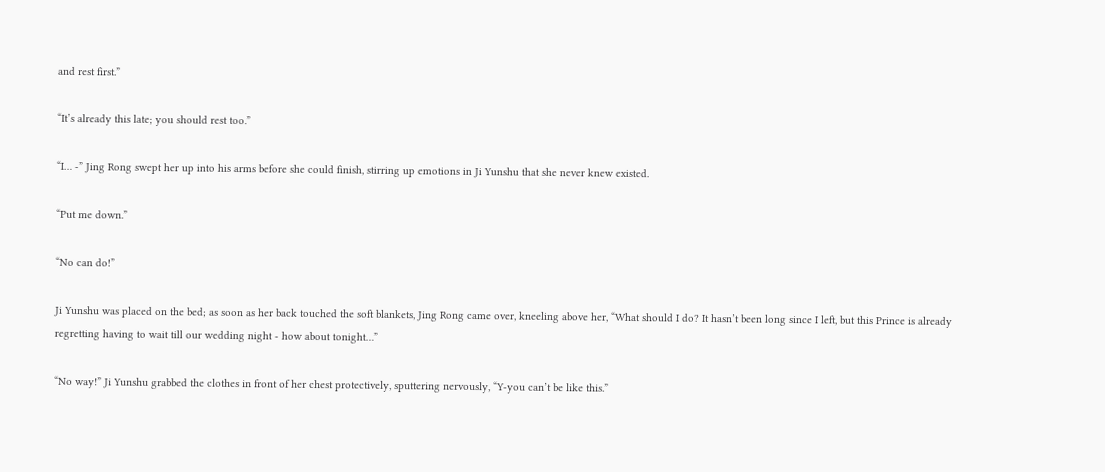and rest first.”

“It’s already this late; you should rest too.”

“I… -” Jing Rong swept her up into his arms before she could finish, stirring up emotions in Ji Yunshu that she never knew existed.

“Put me down.”

“No can do!”

Ji Yunshu was placed on the bed; as soon as her back touched the soft blankets, Jing Rong came over, kneeling above her, “What should I do? It hasn’t been long since I left, but this Prince is already regretting having to wait till our wedding night - how about tonight…”

“No way!” Ji Yunshu grabbed the clothes in front of her chest protectively, sputtering nervously, “Y-you can’t be like this.”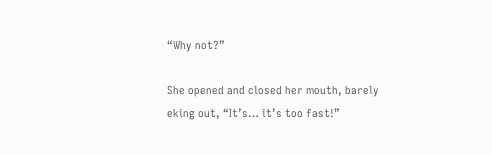“Why not?”

She opened and closed her mouth, barely eking out, “It’s… it’s too fast!”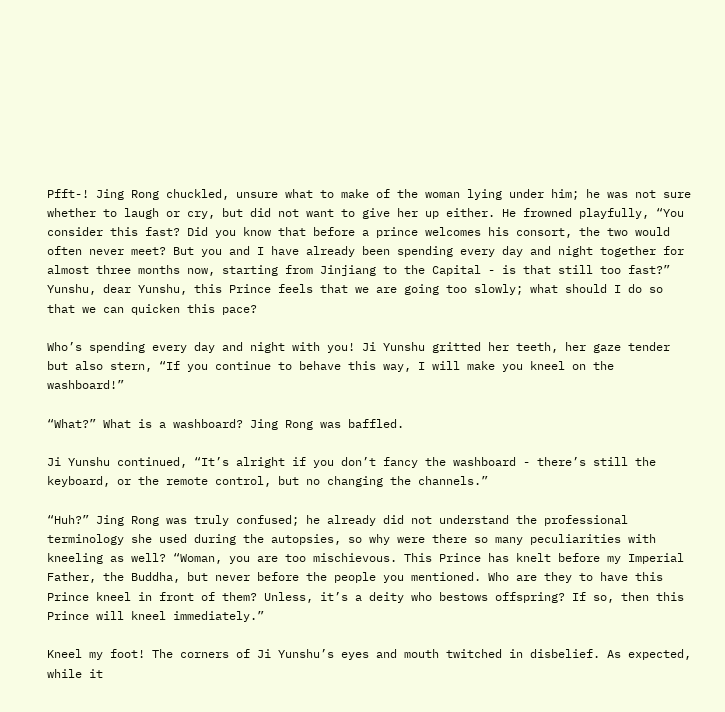Pfft-! Jing Rong chuckled, unsure what to make of the woman lying under him; he was not sure whether to laugh or cry, but did not want to give her up either. He frowned playfully, “You consider this fast? Did you know that before a prince welcomes his consort, the two would often never meet? But you and I have already been spending every day and night together for almost three months now, starting from Jinjiang to the Capital - is that still too fast?” Yunshu, dear Yunshu, this Prince feels that we are going too slowly; what should I do so that we can quicken this pace?

Who’s spending every day and night with you! Ji Yunshu gritted her teeth, her gaze tender but also stern, “If you continue to behave this way, I will make you kneel on the washboard!”

“What?” What is a washboard? Jing Rong was baffled.

Ji Yunshu continued, “It’s alright if you don’t fancy the washboard - there’s still the keyboard, or the remote control, but no changing the channels.”

“Huh?” Jing Rong was truly confused; he already did not understand the professional terminology she used during the autopsies, so why were there so many peculiarities with kneeling as well? “Woman, you are too mischievous. This Prince has knelt before my Imperial Father, the Buddha, but never before the people you mentioned. Who are they to have this Prince kneel in front of them? Unless, it’s a deity who bestows offspring? If so, then this Prince will kneel immediately.”

Kneel my foot! The corners of Ji Yunshu’s eyes and mouth twitched in disbelief. As expected, while it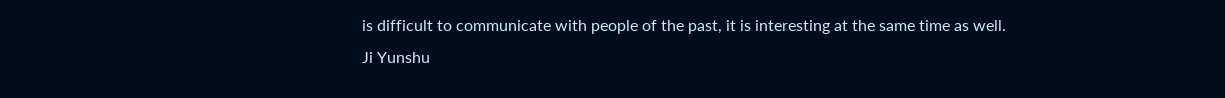is difficult to communicate with people of the past, it is interesting at the same time as well. Ji Yunshu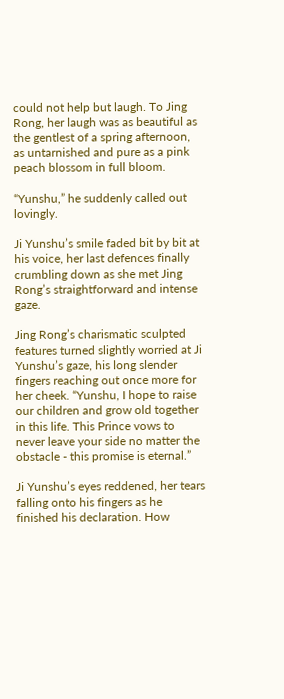could not help but laugh. To Jing Rong, her laugh was as beautiful as the gentlest of a spring afternoon, as untarnished and pure as a pink peach blossom in full bloom.

“Yunshu,” he suddenly called out lovingly.

Ji Yunshu’s smile faded bit by bit at his voice, her last defences finally crumbling down as she met Jing Rong’s straightforward and intense gaze.

Jing Rong’s charismatic sculpted features turned slightly worried at Ji Yunshu’s gaze, his long slender fingers reaching out once more for her cheek. “Yunshu, I hope to raise our children and grow old together in this life. This Prince vows to never leave your side no matter the obstacle - this promise is eternal.”

Ji Yunshu’s eyes reddened, her tears falling onto his fingers as he finished his declaration. How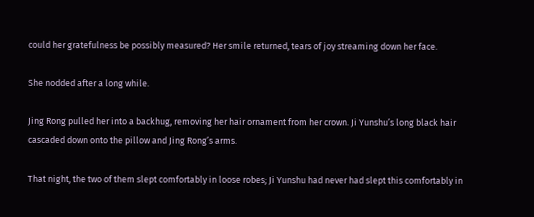could her gratefulness be possibly measured? Her smile returned, tears of joy streaming down her face.

She nodded after a long while.

Jing Rong pulled her into a backhug, removing her hair ornament from her crown. Ji Yunshu’s long black hair cascaded down onto the pillow and Jing Rong’s arms.

That night, the two of them slept comfortably in loose robes; Ji Yunshu had never had slept this comfortably in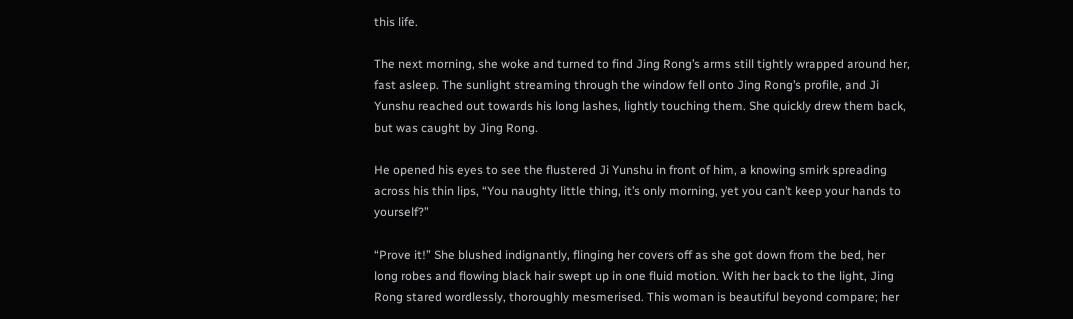this life.

The next morning, she woke and turned to find Jing Rong’s arms still tightly wrapped around her, fast asleep. The sunlight streaming through the window fell onto Jing Rong’s profile, and Ji Yunshu reached out towards his long lashes, lightly touching them. She quickly drew them back, but was caught by Jing Rong.

He opened his eyes to see the flustered Ji Yunshu in front of him, a knowing smirk spreading across his thin lips, “You naughty little thing, it’s only morning, yet you can’t keep your hands to yourself?”

“Prove it!” She blushed indignantly, flinging her covers off as she got down from the bed, her long robes and flowing black hair swept up in one fluid motion. With her back to the light, Jing Rong stared wordlessly, thoroughly mesmerised. This woman is beautiful beyond compare; her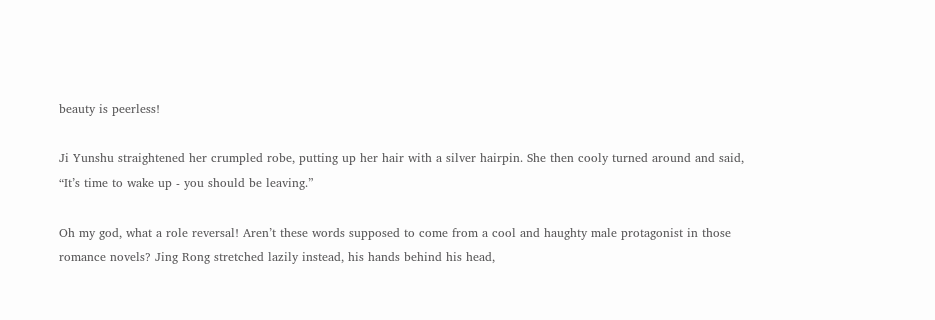beauty is peerless!

Ji Yunshu straightened her crumpled robe, putting up her hair with a silver hairpin. She then cooly turned around and said, “It’s time to wake up - you should be leaving.”

Oh my god, what a role reversal! Aren’t these words supposed to come from a cool and haughty male protagonist in those romance novels? Jing Rong stretched lazily instead, his hands behind his head,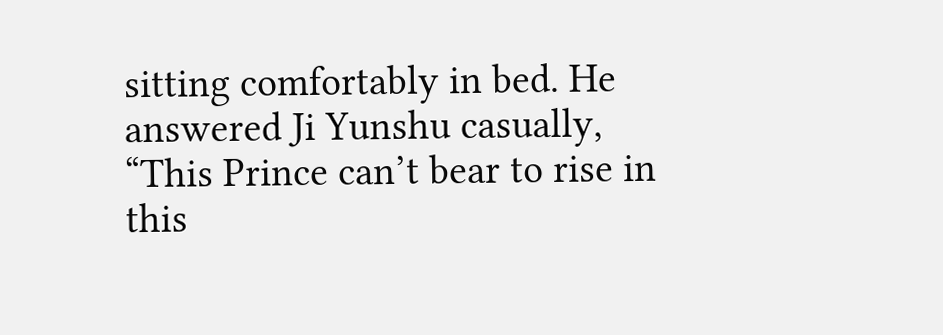sitting comfortably in bed. He answered Ji Yunshu casually, “This Prince can’t bear to rise in this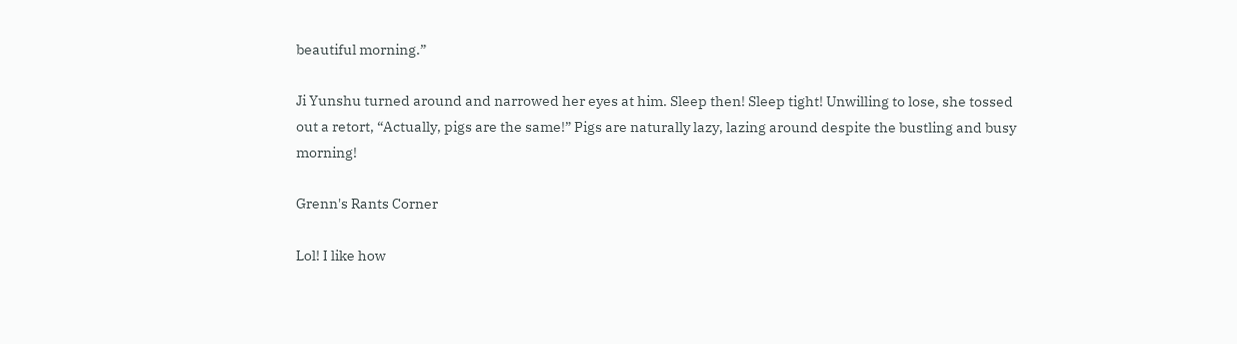beautiful morning.”

Ji Yunshu turned around and narrowed her eyes at him. Sleep then! Sleep tight! Unwilling to lose, she tossed out a retort, “Actually, pigs are the same!” Pigs are naturally lazy, lazing around despite the bustling and busy morning!

Grenn's Rants Corner

Lol! I like how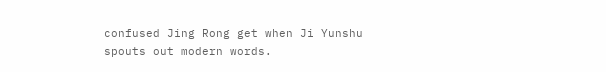confused Jing Rong get when Ji Yunshu spouts out modern words.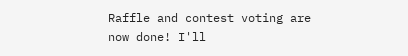Raffle and contest voting are now done! I'll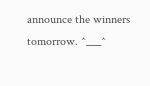announce the winners tomorrow. ^___^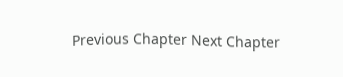Previous Chapter Next Chapter